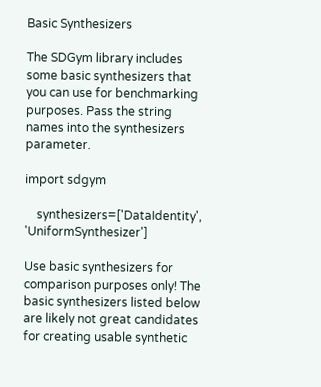Basic Synthesizers

The SDGym library includes some basic synthesizers that you can use for benchmarking purposes. Pass the string names into the synthesizers parameter.

import sdgym

    synthesizers=['DataIdentity', 'UniformSynthesizer']

Use basic synthesizers for comparison purposes only! The basic synthesizers listed below are likely not great candidates for creating usable synthetic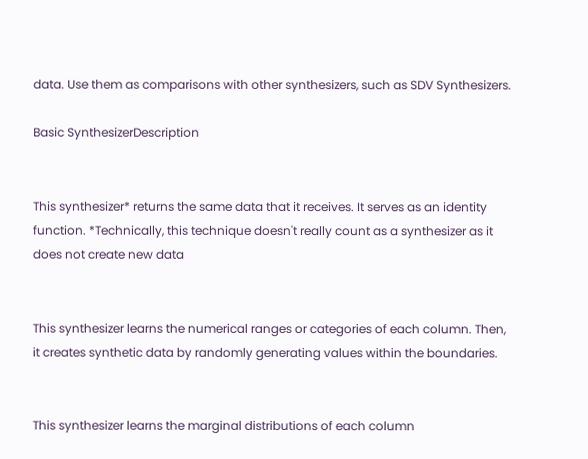data. Use them as comparisons with other synthesizers, such as SDV Synthesizers.

Basic SynthesizerDescription


This synthesizer* returns the same data that it receives. It serves as an identity function. *Technically, this technique doesn't really count as a synthesizer as it does not create new data


This synthesizer learns the numerical ranges or categories of each column. Then, it creates synthetic data by randomly generating values within the boundaries.


This synthesizer learns the marginal distributions of each column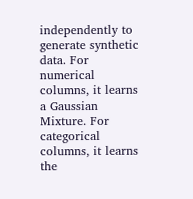independently to generate synthetic data. For numerical columns, it learns a Gaussian Mixture. For categorical columns, it learns the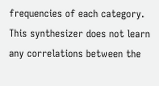frequencies of each category. This synthesizer does not learn any correlations between the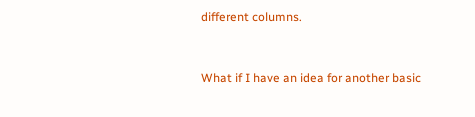different columns.


What if I have an idea for another basic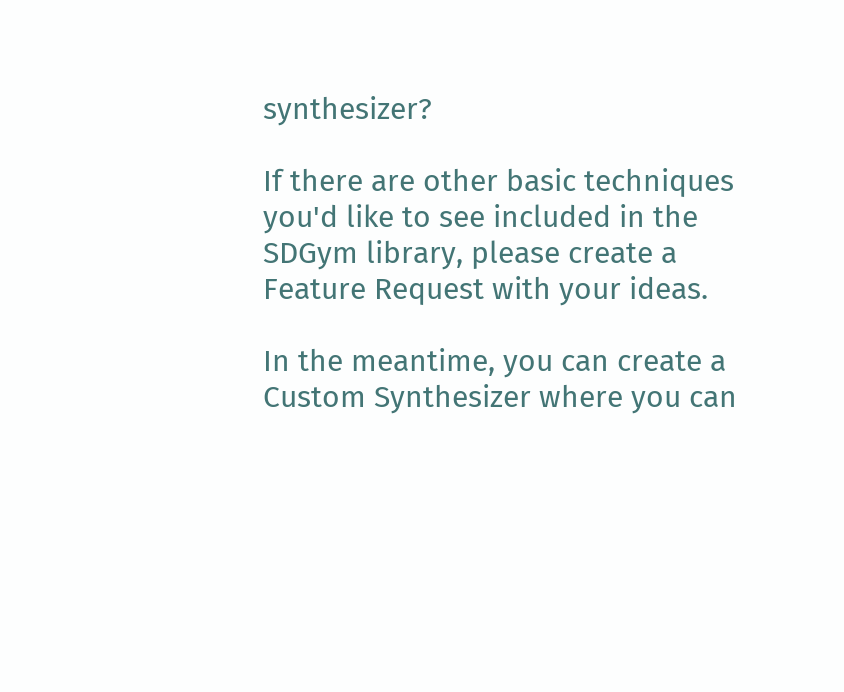synthesizer?

If there are other basic techniques you'd like to see included in the SDGym library, please create a Feature Request with your ideas.

In the meantime, you can create a Custom Synthesizer where you can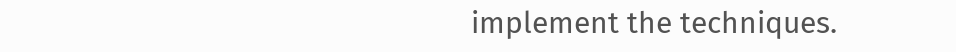implement the techniques.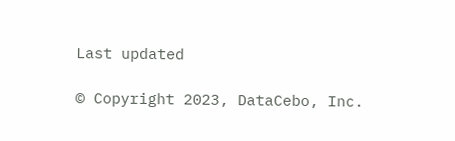Last updated

© Copyright 2023, DataCebo, Inc.